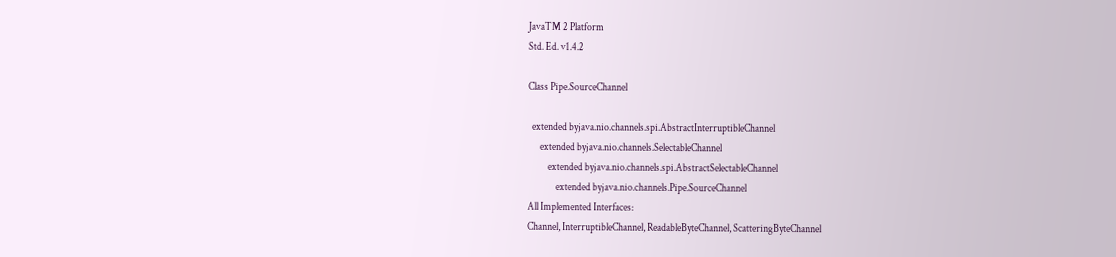JavaTM 2 Platform
Std. Ed. v1.4.2

Class Pipe.SourceChannel

  extended byjava.nio.channels.spi.AbstractInterruptibleChannel
      extended byjava.nio.channels.SelectableChannel
          extended byjava.nio.channels.spi.AbstractSelectableChannel
              extended byjava.nio.channels.Pipe.SourceChannel
All Implemented Interfaces:
Channel, InterruptibleChannel, ReadableByteChannel, ScatteringByteChannel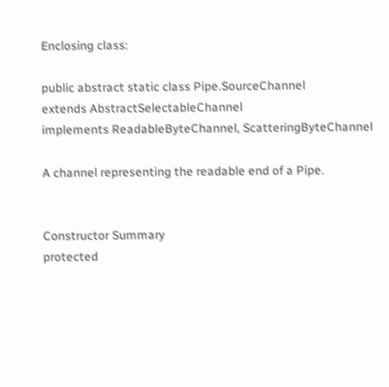Enclosing class:

public abstract static class Pipe.SourceChannel
extends AbstractSelectableChannel
implements ReadableByteChannel, ScatteringByteChannel

A channel representing the readable end of a Pipe.


Constructor Summary
protected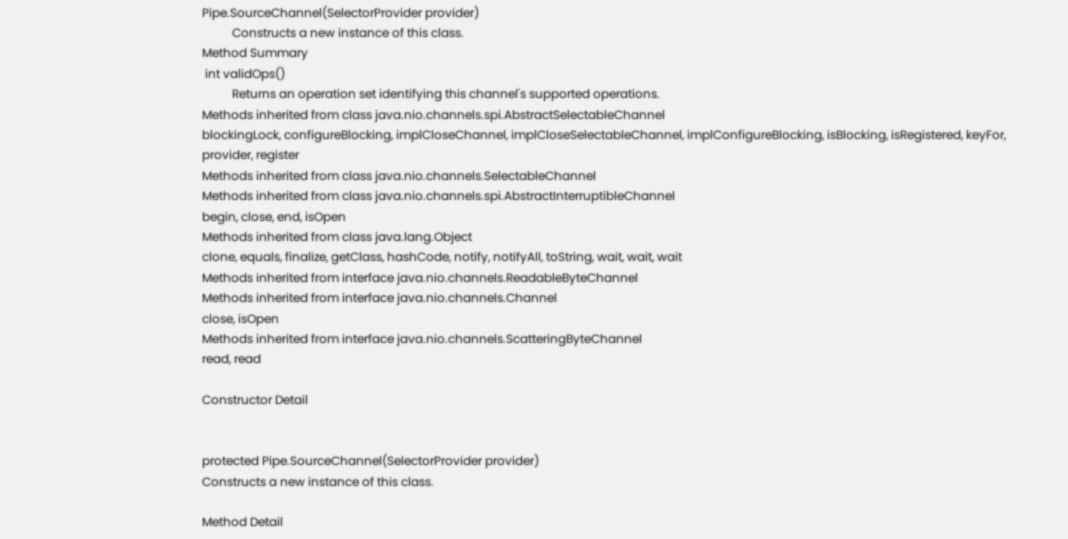Pipe.SourceChannel(SelectorProvider provider)
          Constructs a new instance of this class.
Method Summary
 int validOps()
          Returns an operation set identifying this channel's supported operations.
Methods inherited from class java.nio.channels.spi.AbstractSelectableChannel
blockingLock, configureBlocking, implCloseChannel, implCloseSelectableChannel, implConfigureBlocking, isBlocking, isRegistered, keyFor, provider, register
Methods inherited from class java.nio.channels.SelectableChannel
Methods inherited from class java.nio.channels.spi.AbstractInterruptibleChannel
begin, close, end, isOpen
Methods inherited from class java.lang.Object
clone, equals, finalize, getClass, hashCode, notify, notifyAll, toString, wait, wait, wait
Methods inherited from interface java.nio.channels.ReadableByteChannel
Methods inherited from interface java.nio.channels.Channel
close, isOpen
Methods inherited from interface java.nio.channels.ScatteringByteChannel
read, read

Constructor Detail


protected Pipe.SourceChannel(SelectorProvider provider)
Constructs a new instance of this class.

Method Detail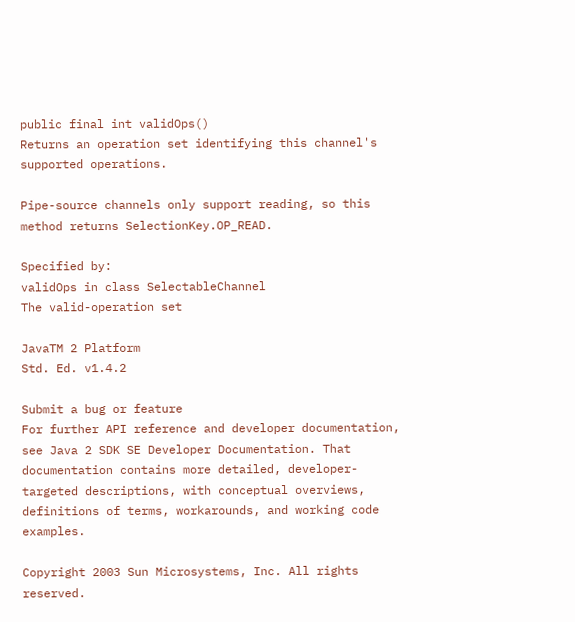public final int validOps()
Returns an operation set identifying this channel's supported operations.

Pipe-source channels only support reading, so this method returns SelectionKey.OP_READ.

Specified by:
validOps in class SelectableChannel
The valid-operation set

JavaTM 2 Platform
Std. Ed. v1.4.2

Submit a bug or feature
For further API reference and developer documentation, see Java 2 SDK SE Developer Documentation. That documentation contains more detailed, developer-targeted descriptions, with conceptual overviews, definitions of terms, workarounds, and working code examples.

Copyright 2003 Sun Microsystems, Inc. All rights reserved.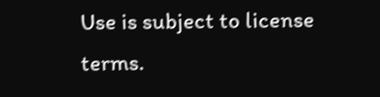Use is subject to license terms.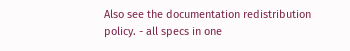Also see the documentation redistribution policy. - all specs in one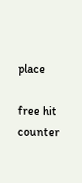place

free hit counter